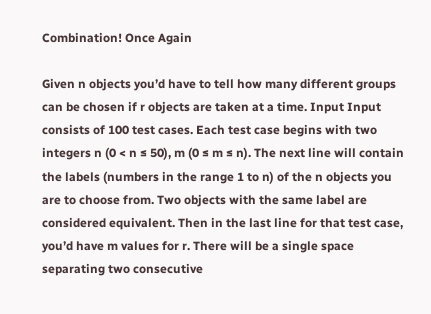Combination! Once Again

Given n objects you’d have to tell how many different groups can be chosen if r objects are taken at a time. Input Input consists of 100 test cases. Each test case begins with two integers n (0 < n ≤ 50), m (0 ≤ m ≤ n). The next line will contain the labels (numbers in the range 1 to n) of the n objects you are to choose from. Two objects with the same label are considered equivalent. Then in the last line for that test case, you’d have m values for r. There will be a single space separating two consecutive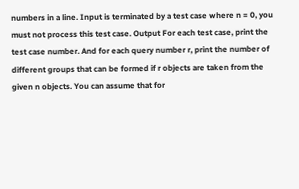numbers in a line. Input is terminated by a test case where n = 0, you must not process this test case. Output For each test case, print the test case number. And for each query number r, print the number of different groups that can be formed if r objects are taken from the given n objects. You can assume that for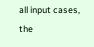all input cases, the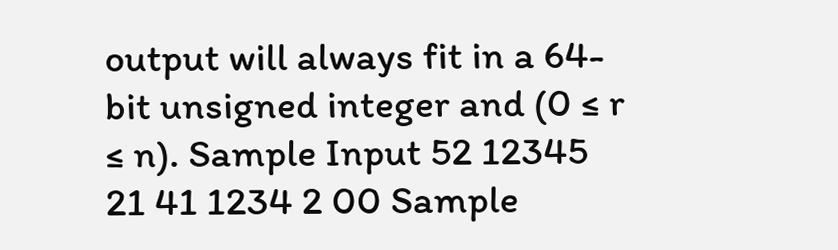output will always fit in a 64-bit unsigned integer and (0 ≤ r ≤ n). Sample Input 52 12345 21 41 1234 2 00 Sample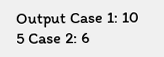Output Case 1: 10 5 Case 2: 6